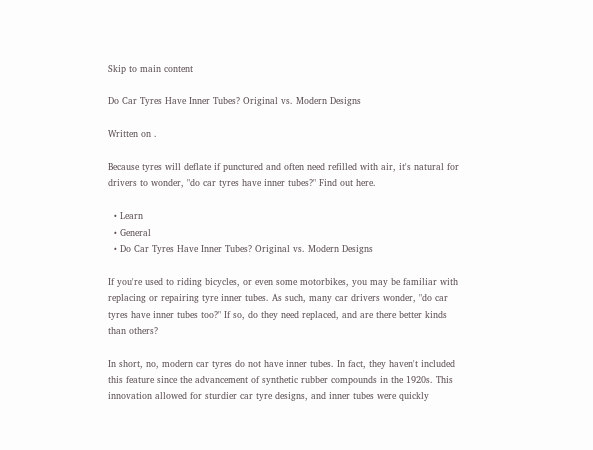Skip to main content

Do Car Tyres Have Inner Tubes? Original vs. Modern Designs

Written on .

Because tyres will deflate if punctured and often need refilled with air, it's natural for drivers to wonder, "do car tyres have inner tubes?" Find out here.

  • Learn
  • General
  • Do Car Tyres Have Inner Tubes? Original vs. Modern Designs

If you're used to riding bicycles, or even some motorbikes, you may be familiar with replacing or repairing tyre inner tubes. As such, many car drivers wonder, "do car tyres have inner tubes too?" If so, do they need replaced, and are there better kinds than others?

In short, no, modern car tyres do not have inner tubes. In fact, they haven't included this feature since the advancement of synthetic rubber compounds in the 1920s. This innovation allowed for sturdier car tyre designs, and inner tubes were quickly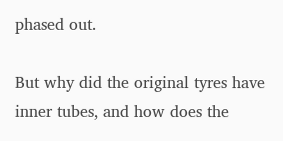phased out.

But why did the original tyres have inner tubes, and how does the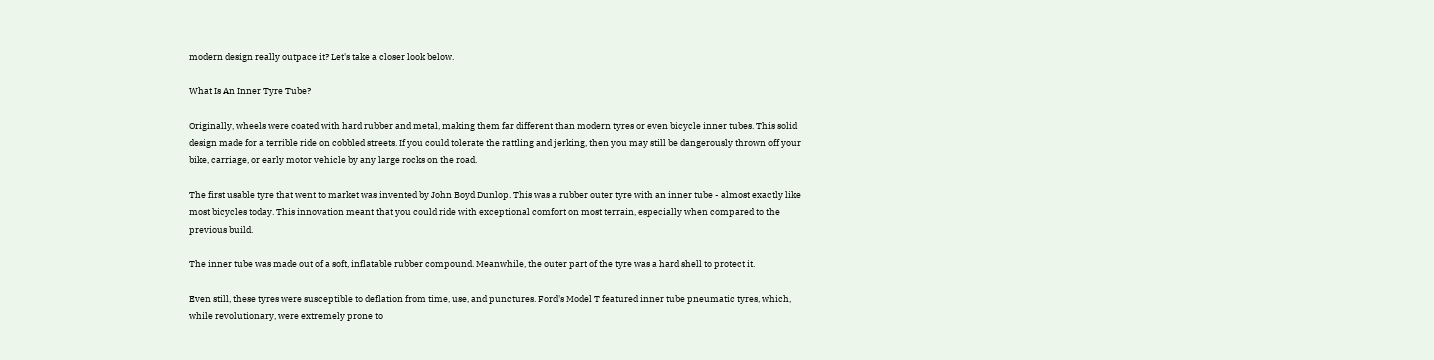modern design really outpace it? Let's take a closer look below.

What Is An Inner Tyre Tube?

Originally, wheels were coated with hard rubber and metal, making them far different than modern tyres or even bicycle inner tubes. This solid design made for a terrible ride on cobbled streets. If you could tolerate the rattling and jerking, then you may still be dangerously thrown off your bike, carriage, or early motor vehicle by any large rocks on the road.

The first usable tyre that went to market was invented by John Boyd Dunlop. This was a rubber outer tyre with an inner tube - almost exactly like most bicycles today. This innovation meant that you could ride with exceptional comfort on most terrain, especially when compared to the previous build.

The inner tube was made out of a soft, inflatable rubber compound. Meanwhile, the outer part of the tyre was a hard shell to protect it.

Even still, these tyres were susceptible to deflation from time, use, and punctures. Ford's Model T featured inner tube pneumatic tyres, which, while revolutionary, were extremely prone to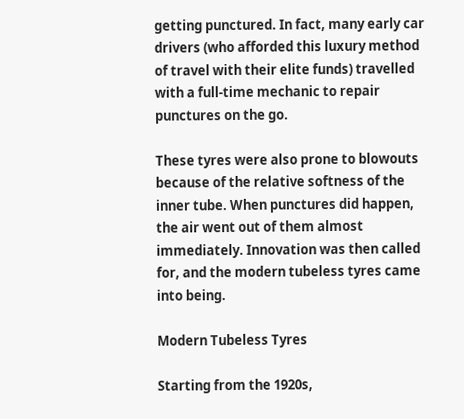getting punctured. In fact, many early car drivers (who afforded this luxury method of travel with their elite funds) travelled with a full-time mechanic to repair punctures on the go.

These tyres were also prone to blowouts because of the relative softness of the inner tube. When punctures did happen, the air went out of them almost immediately. Innovation was then called for, and the modern tubeless tyres came into being.

Modern Tubeless Tyres

Starting from the 1920s,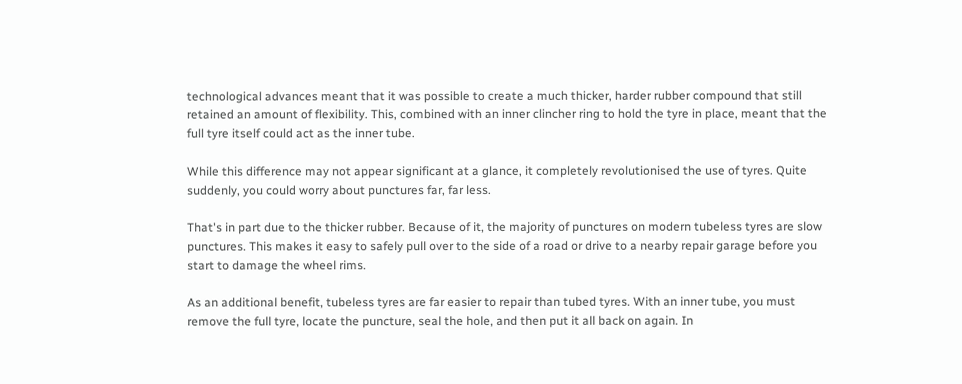technological advances meant that it was possible to create a much thicker, harder rubber compound that still retained an amount of flexibility. This, combined with an inner clincher ring to hold the tyre in place, meant that the full tyre itself could act as the inner tube.

While this difference may not appear significant at a glance, it completely revolutionised the use of tyres. Quite suddenly, you could worry about punctures far, far less.

That's in part due to the thicker rubber. Because of it, the majority of punctures on modern tubeless tyres are slow punctures. This makes it easy to safely pull over to the side of a road or drive to a nearby repair garage before you start to damage the wheel rims.

As an additional benefit, tubeless tyres are far easier to repair than tubed tyres. With an inner tube, you must remove the full tyre, locate the puncture, seal the hole, and then put it all back on again. In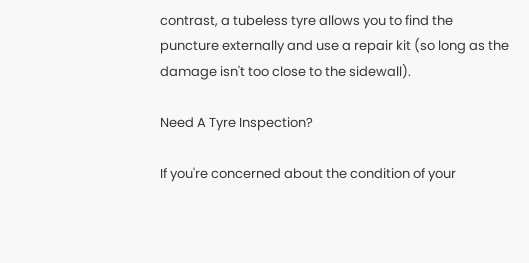contrast, a tubeless tyre allows you to find the puncture externally and use a repair kit (so long as the damage isn't too close to the sidewall).

Need A Tyre Inspection?

If you're concerned about the condition of your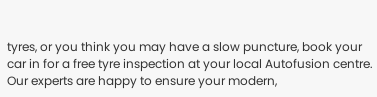tyres, or you think you may have a slow puncture, book your car in for a free tyre inspection at your local Autofusion centre. Our experts are happy to ensure your modern,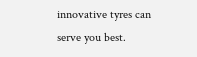innovative tyres can serve you best.